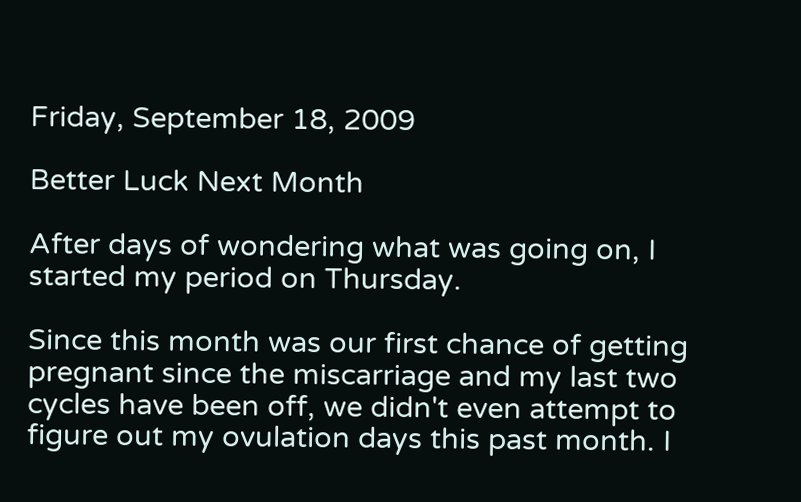Friday, September 18, 2009

Better Luck Next Month

After days of wondering what was going on, I started my period on Thursday.

Since this month was our first chance of getting pregnant since the miscarriage and my last two cycles have been off, we didn't even attempt to figure out my ovulation days this past month. I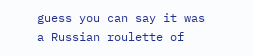guess you can say it was a Russian roulette of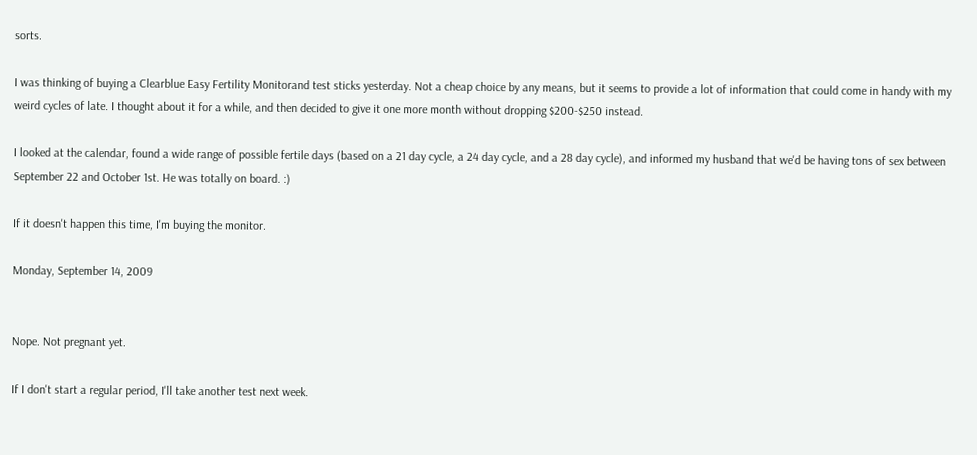sorts.

I was thinking of buying a Clearblue Easy Fertility Monitorand test sticks yesterday. Not a cheap choice by any means, but it seems to provide a lot of information that could come in handy with my weird cycles of late. I thought about it for a while, and then decided to give it one more month without dropping $200-$250 instead.

I looked at the calendar, found a wide range of possible fertile days (based on a 21 day cycle, a 24 day cycle, and a 28 day cycle), and informed my husband that we'd be having tons of sex between September 22 and October 1st. He was totally on board. :)

If it doesn't happen this time, I'm buying the monitor.

Monday, September 14, 2009


Nope. Not pregnant yet.

If I don't start a regular period, I'll take another test next week.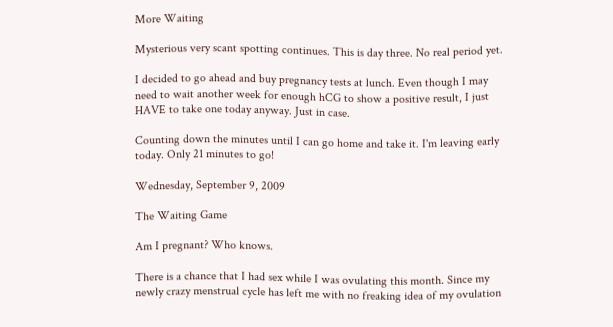More Waiting

Mysterious very scant spotting continues. This is day three. No real period yet.

I decided to go ahead and buy pregnancy tests at lunch. Even though I may need to wait another week for enough hCG to show a positive result, I just HAVE to take one today anyway. Just in case.

Counting down the minutes until I can go home and take it. I'm leaving early today. Only 21 minutes to go!

Wednesday, September 9, 2009

The Waiting Game

Am I pregnant? Who knows.

There is a chance that I had sex while I was ovulating this month. Since my newly crazy menstrual cycle has left me with no freaking idea of my ovulation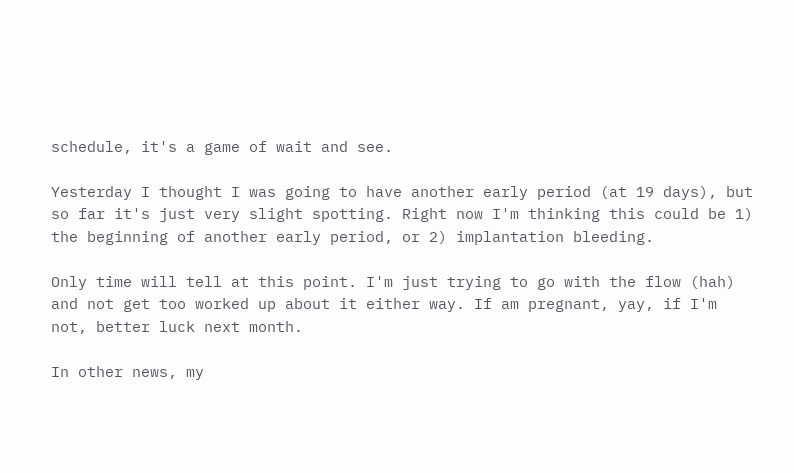schedule, it's a game of wait and see.

Yesterday I thought I was going to have another early period (at 19 days), but so far it's just very slight spotting. Right now I'm thinking this could be 1) the beginning of another early period, or 2) implantation bleeding.

Only time will tell at this point. I'm just trying to go with the flow (hah) and not get too worked up about it either way. If am pregnant, yay, if I'm not, better luck next month.

In other news, my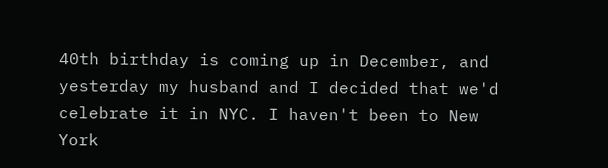40th birthday is coming up in December, and yesterday my husband and I decided that we'd celebrate it in NYC. I haven't been to New York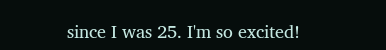since I was 25. I'm so excited!